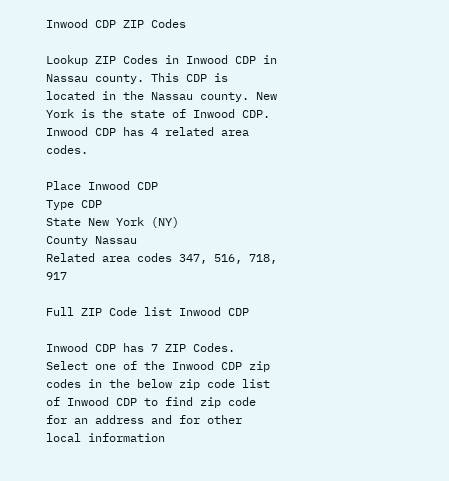Inwood CDP ZIP Codes

Lookup ZIP Codes in Inwood CDP in Nassau county. This CDP is located in the Nassau county. New York is the state of Inwood CDP. Inwood CDP has 4 related area codes.

Place Inwood CDP
Type CDP
State New York (NY)
County Nassau
Related area codes 347, 516, 718, 917

Full ZIP Code list Inwood CDP

Inwood CDP has 7 ZIP Codes. Select one of the Inwood CDP zip codes in the below zip code list of Inwood CDP to find zip code for an address and for other local information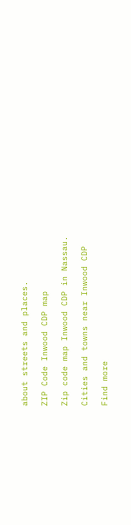about streets and places.

ZIP Code Inwood CDP map

Zip code map Inwood CDP in Nassau.

Cities and towns near Inwood CDP

Find more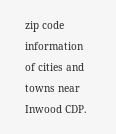zip code information of cities and towns near Inwood CDP.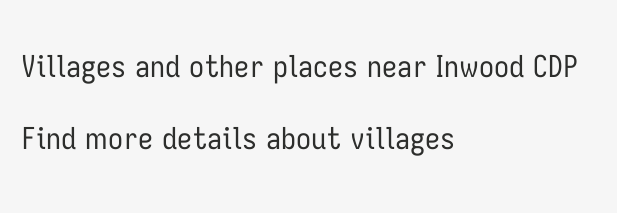Villages and other places near Inwood CDP

Find more details about villages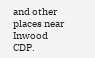and other places near Inwood CDP.